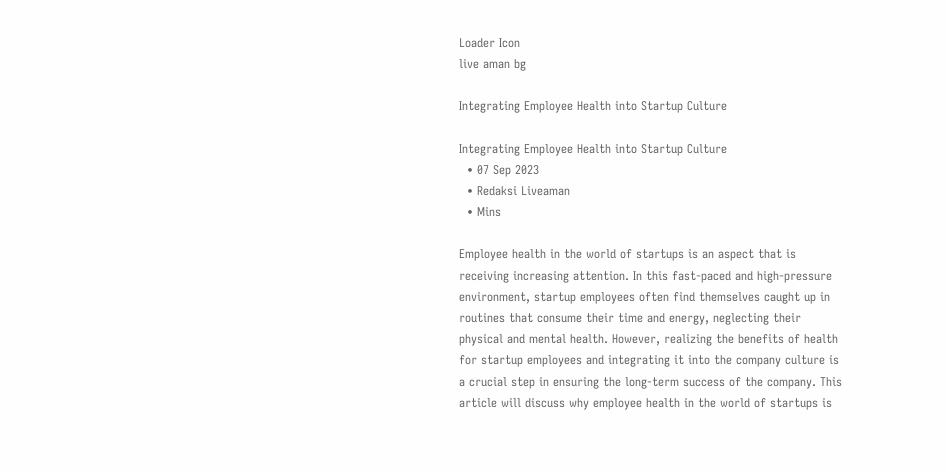Loader Icon
live aman bg

Integrating Employee Health into Startup Culture

Integrating Employee Health into Startup Culture
  • 07 Sep 2023
  • Redaksi Liveaman
  • Mins

Employee health in the world of startups is an aspect that is receiving increasing attention. In this fast-paced and high-pressure environment, startup employees often find themselves caught up in routines that consume their time and energy, neglecting their physical and mental health. However, realizing the benefits of health for startup employees and integrating it into the company culture is a crucial step in ensuring the long-term success of the company. This article will discuss why employee health in the world of startups is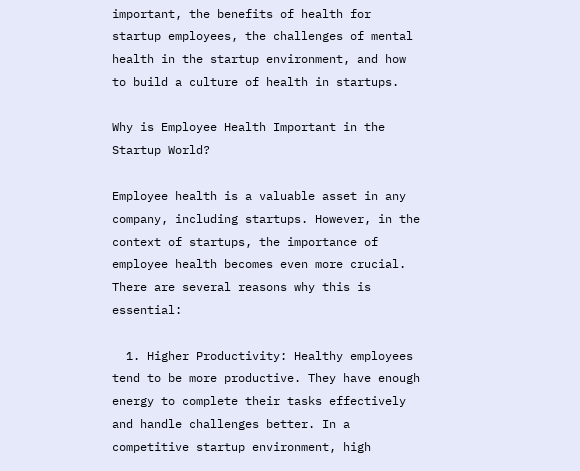important, the benefits of health for startup employees, the challenges of mental health in the startup environment, and how to build a culture of health in startups.

Why is Employee Health Important in the Startup World?

Employee health is a valuable asset in any company, including startups. However, in the context of startups, the importance of employee health becomes even more crucial. There are several reasons why this is essential:

  1. Higher Productivity: Healthy employees tend to be more productive. They have enough energy to complete their tasks effectively and handle challenges better. In a competitive startup environment, high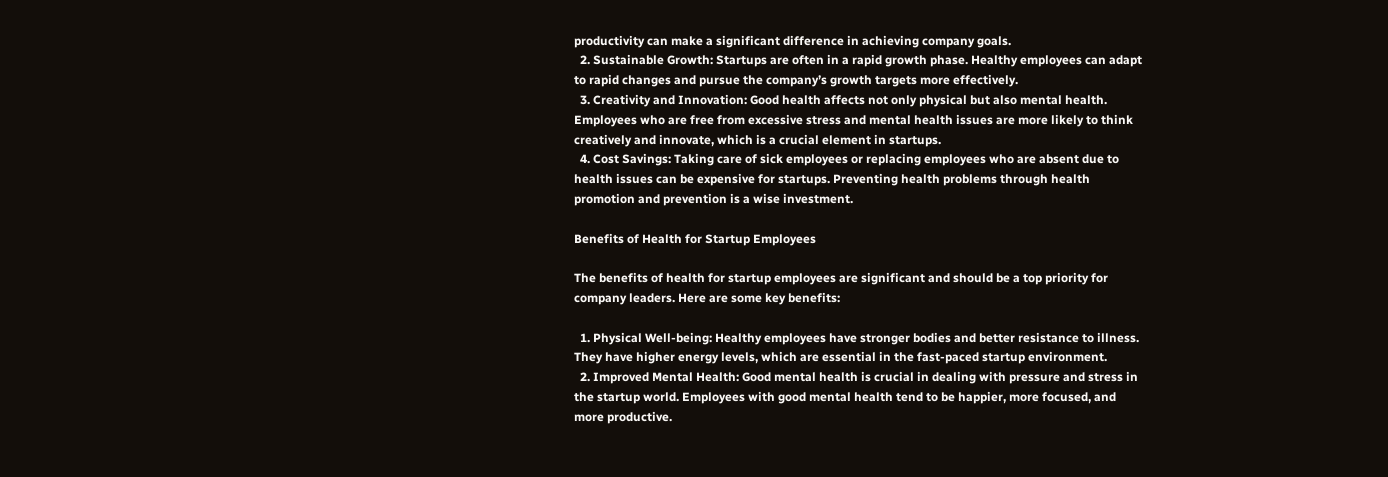productivity can make a significant difference in achieving company goals.
  2. Sustainable Growth: Startups are often in a rapid growth phase. Healthy employees can adapt to rapid changes and pursue the company’s growth targets more effectively.
  3. Creativity and Innovation: Good health affects not only physical but also mental health. Employees who are free from excessive stress and mental health issues are more likely to think creatively and innovate, which is a crucial element in startups.
  4. Cost Savings: Taking care of sick employees or replacing employees who are absent due to health issues can be expensive for startups. Preventing health problems through health promotion and prevention is a wise investment.

Benefits of Health for Startup Employees

The benefits of health for startup employees are significant and should be a top priority for company leaders. Here are some key benefits:

  1. Physical Well-being: Healthy employees have stronger bodies and better resistance to illness. They have higher energy levels, which are essential in the fast-paced startup environment.
  2. Improved Mental Health: Good mental health is crucial in dealing with pressure and stress in the startup world. Employees with good mental health tend to be happier, more focused, and more productive.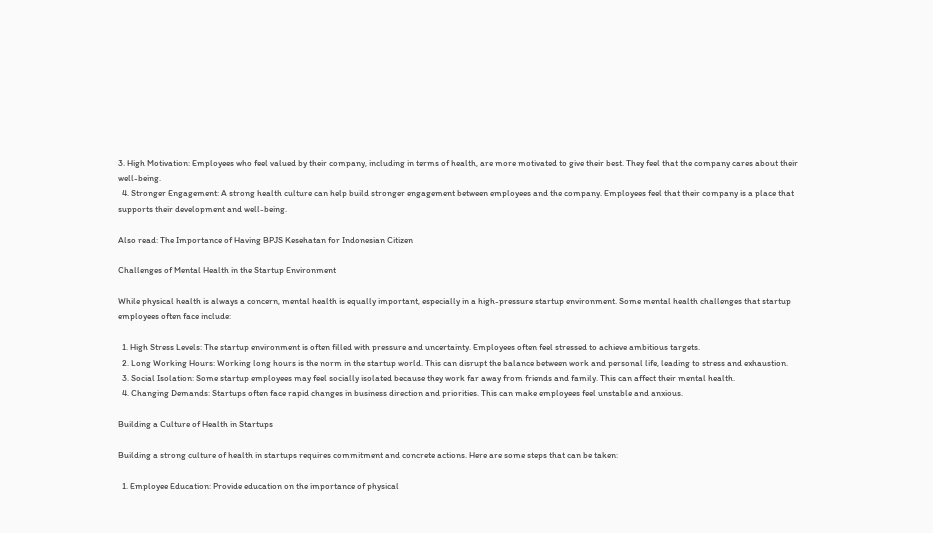3. High Motivation: Employees who feel valued by their company, including in terms of health, are more motivated to give their best. They feel that the company cares about their well-being.
  4. Stronger Engagement: A strong health culture can help build stronger engagement between employees and the company. Employees feel that their company is a place that supports their development and well-being.

Also read: The Importance of Having BPJS Kesehatan for Indonesian Citizen

Challenges of Mental Health in the Startup Environment

While physical health is always a concern, mental health is equally important, especially in a high-pressure startup environment. Some mental health challenges that startup employees often face include:

  1. High Stress Levels: The startup environment is often filled with pressure and uncertainty. Employees often feel stressed to achieve ambitious targets.
  2. Long Working Hours: Working long hours is the norm in the startup world. This can disrupt the balance between work and personal life, leading to stress and exhaustion.
  3. Social Isolation: Some startup employees may feel socially isolated because they work far away from friends and family. This can affect their mental health.
  4. Changing Demands: Startups often face rapid changes in business direction and priorities. This can make employees feel unstable and anxious.

Building a Culture of Health in Startups

Building a strong culture of health in startups requires commitment and concrete actions. Here are some steps that can be taken:

  1. Employee Education: Provide education on the importance of physical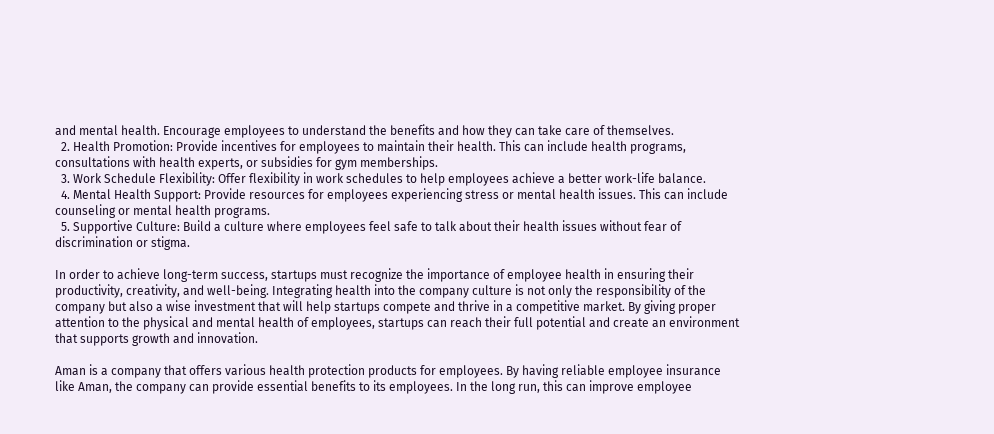and mental health. Encourage employees to understand the benefits and how they can take care of themselves.
  2. Health Promotion: Provide incentives for employees to maintain their health. This can include health programs, consultations with health experts, or subsidies for gym memberships.
  3. Work Schedule Flexibility: Offer flexibility in work schedules to help employees achieve a better work-life balance.
  4. Mental Health Support: Provide resources for employees experiencing stress or mental health issues. This can include counseling or mental health programs.
  5. Supportive Culture: Build a culture where employees feel safe to talk about their health issues without fear of discrimination or stigma.

In order to achieve long-term success, startups must recognize the importance of employee health in ensuring their productivity, creativity, and well-being. Integrating health into the company culture is not only the responsibility of the company but also a wise investment that will help startups compete and thrive in a competitive market. By giving proper attention to the physical and mental health of employees, startups can reach their full potential and create an environment that supports growth and innovation.

Aman is a company that offers various health protection products for employees. By having reliable employee insurance like Aman, the company can provide essential benefits to its employees. In the long run, this can improve employee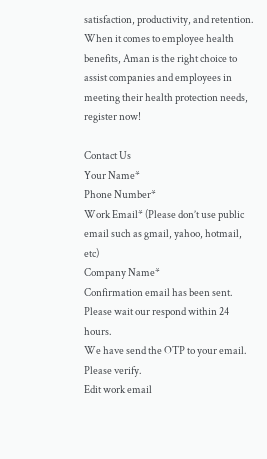satisfaction, productivity, and retention. When it comes to employee health benefits, Aman is the right choice to assist companies and employees in meeting their health protection needs, register now!

Contact Us
Your Name*
Phone Number*
Work Email* (Please don’t use public email such as gmail, yahoo, hotmail, etc)
Company Name*
Confirmation email has been sent. Please wait our respond within 24 hours.
We have send the OTP to your email. Please verify.
Edit work email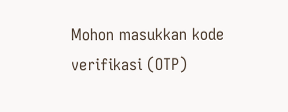Mohon masukkan kode verifikasi (OTP)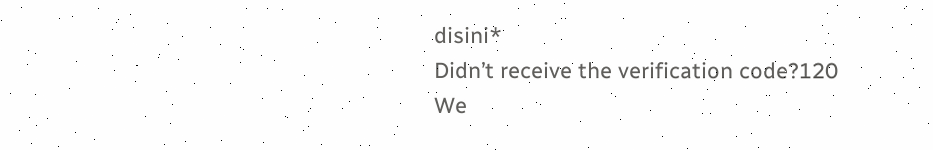disini*
Didn’t receive the verification code?120
We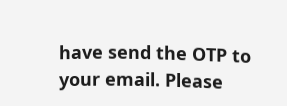have send the OTP to your email. Please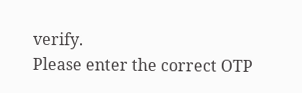verify.
Please enter the correct OTP